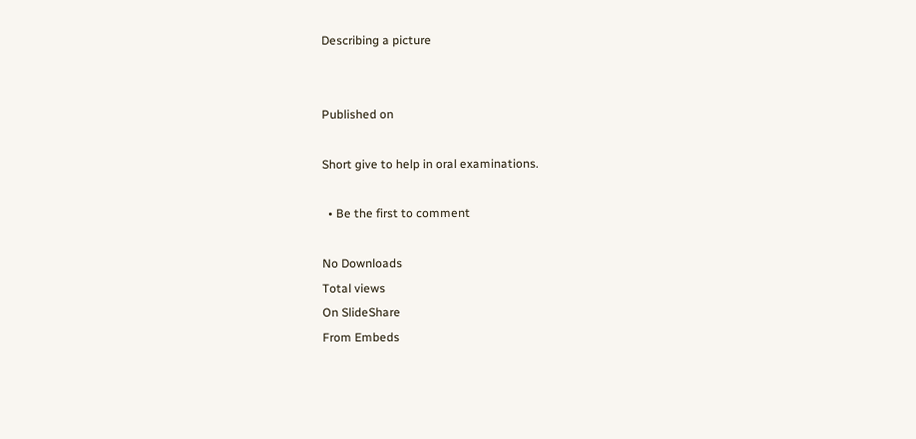Describing a picture


Published on

Short give to help in oral examinations.

  • Be the first to comment

No Downloads
Total views
On SlideShare
From Embeds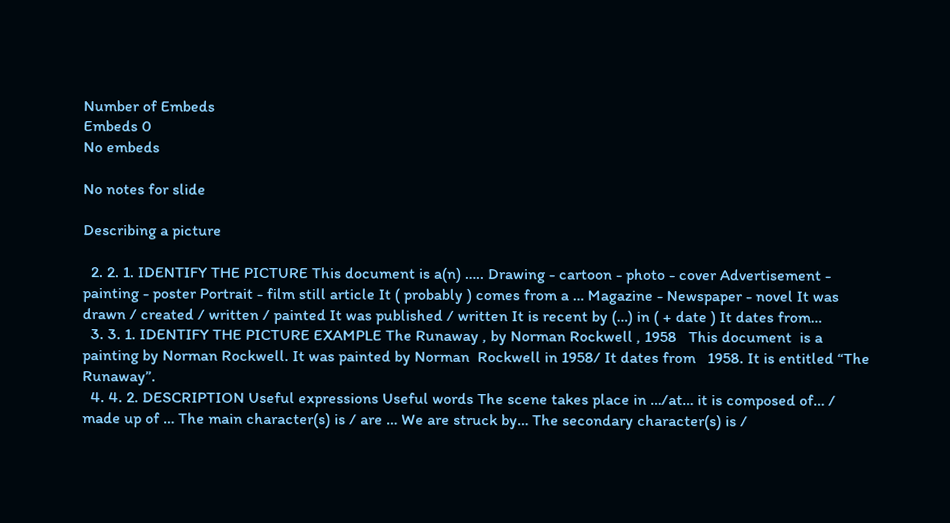Number of Embeds
Embeds 0
No embeds

No notes for slide

Describing a picture

  2. 2. 1. IDENTIFY THE PICTURE This document is a(n) ….. Drawing - cartoon - photo - cover Advertisement - painting - poster Portrait - film still article It ( probably ) comes from a … Magazine - Newspaper - novel It was drawn / created / written / painted It was published / written It is recent by (…) in ( + date ) It dates from…
  3. 3. 1. IDENTIFY THE PICTURE EXAMPLE The Runaway , by Norman Rockwell , 1958   This document  is a painting by Norman Rockwell. It was painted by Norman  Rockwell in 1958/ It dates from   1958. It is entitled “The Runaway”.
  4. 4. 2. DESCRIPTION Useful expressions Useful words The scene takes place in …/at… it is composed of… / made up of … The main character(s) is / are … We are struck by… The secondary character(s) is /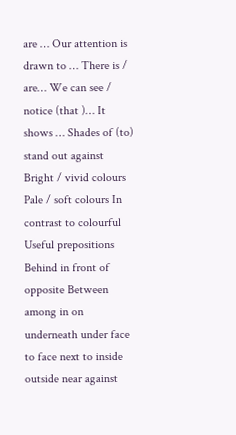are … Our attention is drawn to … There is / are… We can see / notice (that )… It shows … Shades of (to) stand out against Bright / vivid colours Pale / soft colours In contrast to colourful Useful prepositions Behind in front of opposite Between among in on underneath under face to face next to inside outside near against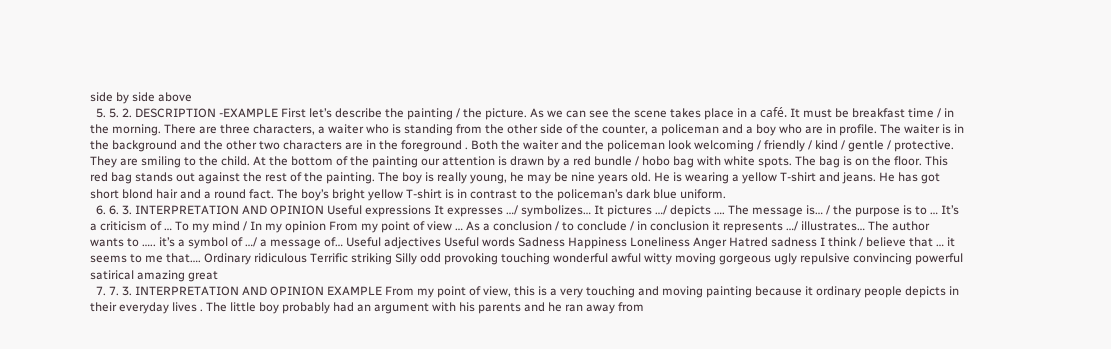side by side above
  5. 5. 2. DESCRIPTION -EXAMPLE First let’s describe the painting / the picture. As we can see the scene takes place in a café. It must be breakfast time / in the morning. There are three characters, a waiter who is standing from the other side of the counter, a policeman and a boy who are in profile. The waiter is in the background and the other two characters are in the foreground . Both the waiter and the policeman look welcoming / friendly / kind / gentle / protective. They are smiling to the child. At the bottom of the painting our attention is drawn by a red bundle / hobo bag with white spots. The bag is on the floor. This red bag stands out against the rest of the painting. The boy is really young, he may be nine years old. He is wearing a yellow T-shirt and jeans. He has got short blond hair and a round fact. The boy’s bright yellow T-shirt is in contrast to the policeman’s dark blue uniform.
  6. 6. 3. INTERPRETATION AND OPINION Useful expressions It expresses …/ symbolizes… It pictures …/ depicts …. The message is… / the purpose is to … It’s a criticism of … To my mind / In my opinion From my point of view … As a conclusion / to conclude / in conclusion it represents …/ illustrates… The author wants to ….. it’s a symbol of …/ a message of… Useful adjectives Useful words Sadness Happiness Loneliness Anger Hatred sadness I think / believe that … it seems to me that…. Ordinary ridiculous Terrific striking Silly odd provoking touching wonderful awful witty moving gorgeous ugly repulsive convincing powerful satirical amazing great
  7. 7. 3. INTERPRETATION AND OPINION EXAMPLE From my point of view, this is a very touching and moving painting because it ordinary people depicts in their everyday lives . The little boy probably had an argument with his parents and he ran away from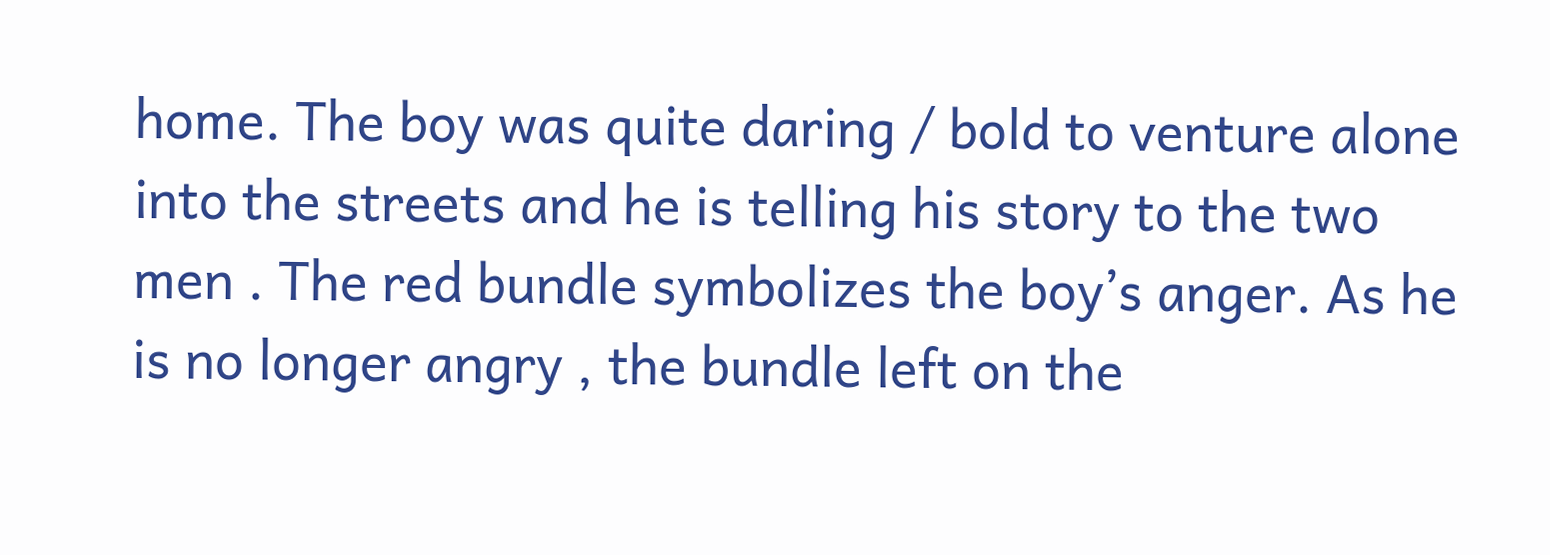home. The boy was quite daring / bold to venture alone into the streets and he is telling his story to the two men . The red bundle symbolizes the boy’s anger. As he is no longer angry , the bundle left on the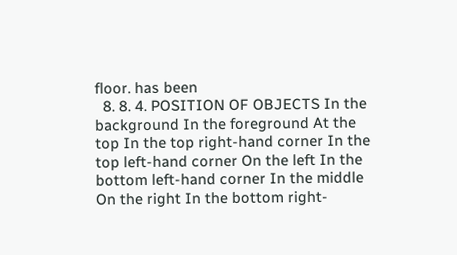floor. has been
  8. 8. 4. POSITION OF OBJECTS In the background In the foreground At the top In the top right-hand corner In the top left-hand corner On the left In the bottom left-hand corner In the middle On the right In the bottom right-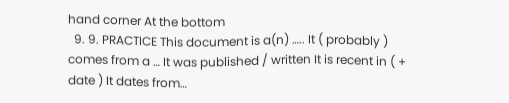hand corner At the bottom
  9. 9. PRACTICE This document is a(n) ….. It ( probably ) comes from a … It was published / written It is recent in ( + date ) It dates from…